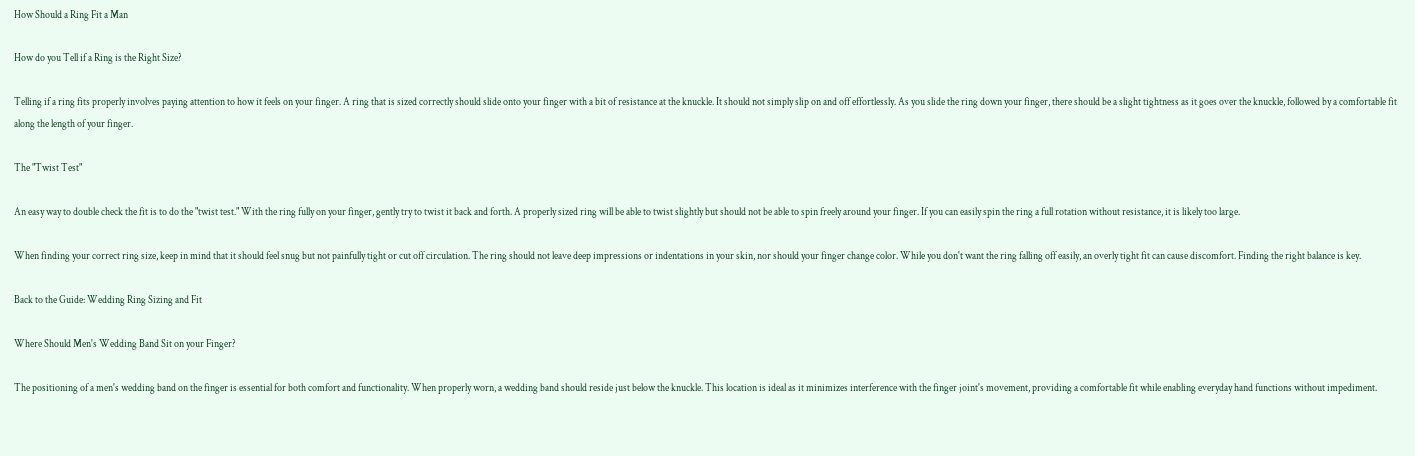How Should a Ring Fit a Man

How do you Tell if a Ring is the Right Size?

Telling if a ring fits properly involves paying attention to how it feels on your finger. A ring that is sized correctly should slide onto your finger with a bit of resistance at the knuckle. It should not simply slip on and off effortlessly. As you slide the ring down your finger, there should be a slight tightness as it goes over the knuckle, followed by a comfortable fit along the length of your finger.

The "Twist Test"

An easy way to double check the fit is to do the "twist test." With the ring fully on your finger, gently try to twist it back and forth. A properly sized ring will be able to twist slightly but should not be able to spin freely around your finger. If you can easily spin the ring a full rotation without resistance, it is likely too large.

When finding your correct ring size, keep in mind that it should feel snug but not painfully tight or cut off circulation. The ring should not leave deep impressions or indentations in your skin, nor should your finger change color. While you don't want the ring falling off easily, an overly tight fit can cause discomfort. Finding the right balance is key.

Back to the Guide: Wedding Ring Sizing and Fit

Where Should Men's Wedding Band Sit on your Finger?

The positioning of a men's wedding band on the finger is essential for both comfort and functionality. When properly worn, a wedding band should reside just below the knuckle. This location is ideal as it minimizes interference with the finger joint's movement, providing a comfortable fit while enabling everyday hand functions without impediment.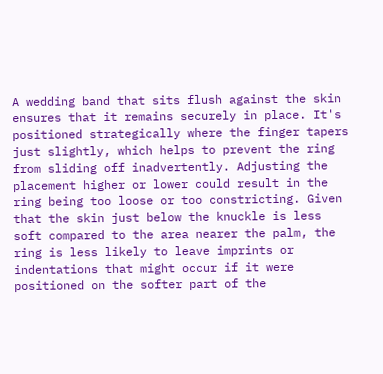A wedding band that sits flush against the skin ensures that it remains securely in place. It's positioned strategically where the finger tapers just slightly, which helps to prevent the ring from sliding off inadvertently. Adjusting the placement higher or lower could result in the ring being too loose or too constricting. Given that the skin just below the knuckle is less soft compared to the area nearer the palm, the ring is less likely to leave imprints or indentations that might occur if it were positioned on the softer part of the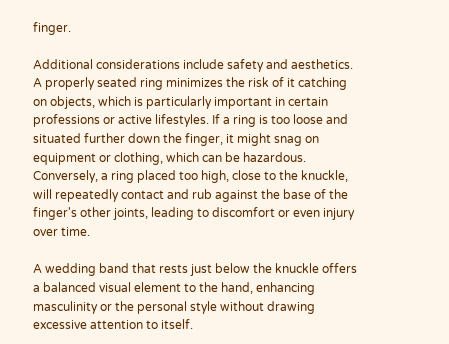finger.

Additional considerations include safety and aesthetics. A properly seated ring minimizes the risk of it catching on objects, which is particularly important in certain professions or active lifestyles. If a ring is too loose and situated further down the finger, it might snag on equipment or clothing, which can be hazardous. Conversely, a ring placed too high, close to the knuckle, will repeatedly contact and rub against the base of the finger's other joints, leading to discomfort or even injury over time.

A wedding band that rests just below the knuckle offers a balanced visual element to the hand, enhancing masculinity or the personal style without drawing excessive attention to itself.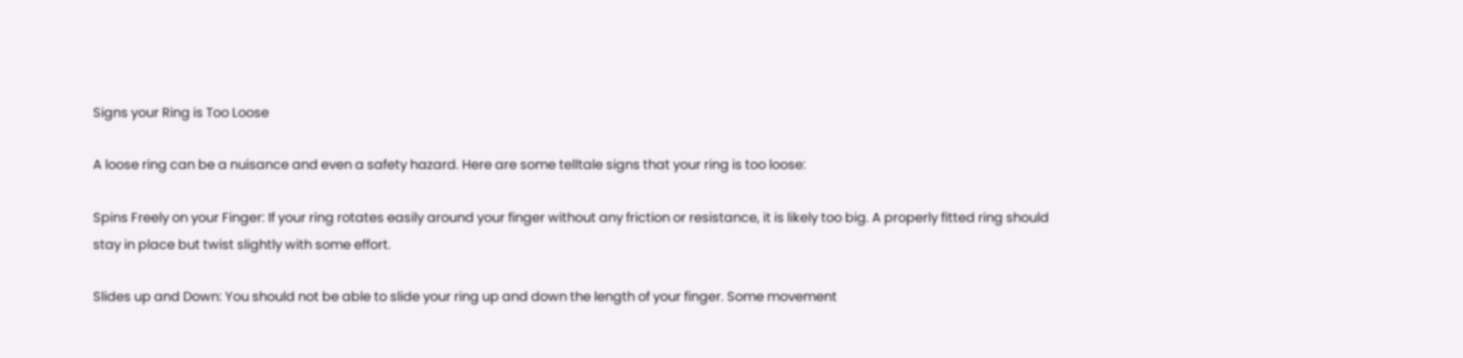Signs your Ring is Too Loose

A loose ring can be a nuisance and even a safety hazard. Here are some telltale signs that your ring is too loose:

Spins Freely on your Finger: If your ring rotates easily around your finger without any friction or resistance, it is likely too big. A properly fitted ring should stay in place but twist slightly with some effort.

Slides up and Down: You should not be able to slide your ring up and down the length of your finger. Some movement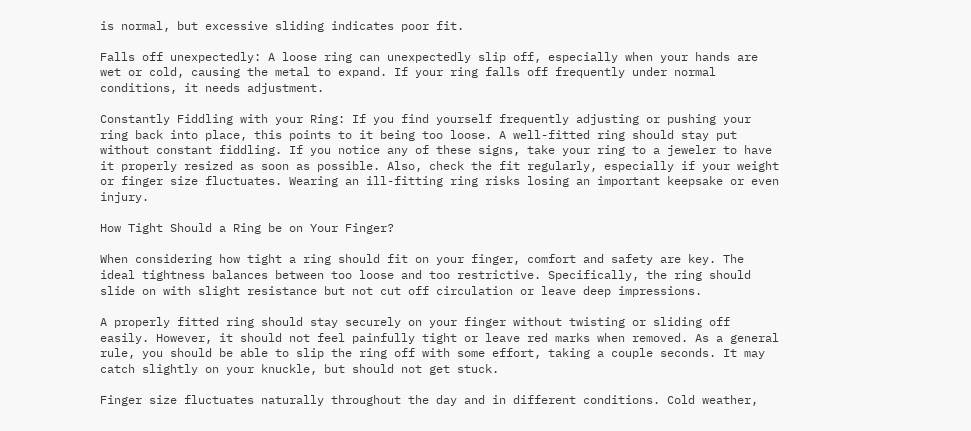is normal, but excessive sliding indicates poor fit.

Falls off unexpectedly: A loose ring can unexpectedly slip off, especially when your hands are wet or cold, causing the metal to expand. If your ring falls off frequently under normal conditions, it needs adjustment.

Constantly Fiddling with your Ring: If you find yourself frequently adjusting or pushing your ring back into place, this points to it being too loose. A well-fitted ring should stay put without constant fiddling. If you notice any of these signs, take your ring to a jeweler to have it properly resized as soon as possible. Also, check the fit regularly, especially if your weight or finger size fluctuates. Wearing an ill-fitting ring risks losing an important keepsake or even injury.

How Tight Should a Ring be on Your Finger?

When considering how tight a ring should fit on your finger, comfort and safety are key. The ideal tightness balances between too loose and too restrictive. Specifically, the ring should slide on with slight resistance but not cut off circulation or leave deep impressions.

A properly fitted ring should stay securely on your finger without twisting or sliding off easily. However, it should not feel painfully tight or leave red marks when removed. As a general rule, you should be able to slip the ring off with some effort, taking a couple seconds. It may catch slightly on your knuckle, but should not get stuck.

Finger size fluctuates naturally throughout the day and in different conditions. Cold weather,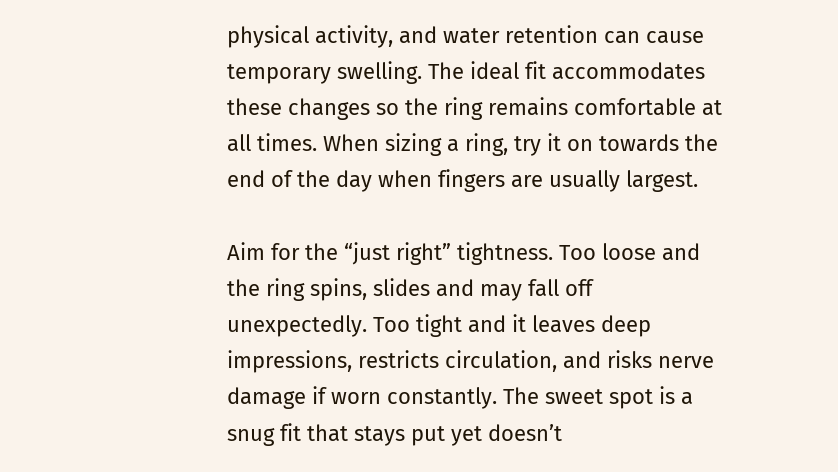physical activity, and water retention can cause temporary swelling. The ideal fit accommodates these changes so the ring remains comfortable at all times. When sizing a ring, try it on towards the end of the day when fingers are usually largest.

Aim for the “just right” tightness. Too loose and the ring spins, slides and may fall off unexpectedly. Too tight and it leaves deep impressions, restricts circulation, and risks nerve damage if worn constantly. The sweet spot is a snug fit that stays put yet doesn’t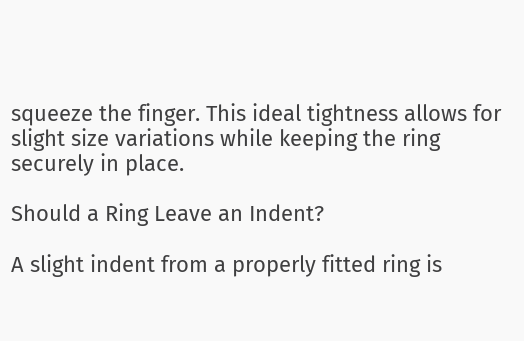squeeze the finger. This ideal tightness allows for slight size variations while keeping the ring securely in place.

Should a Ring Leave an Indent?

A slight indent from a properly fitted ring is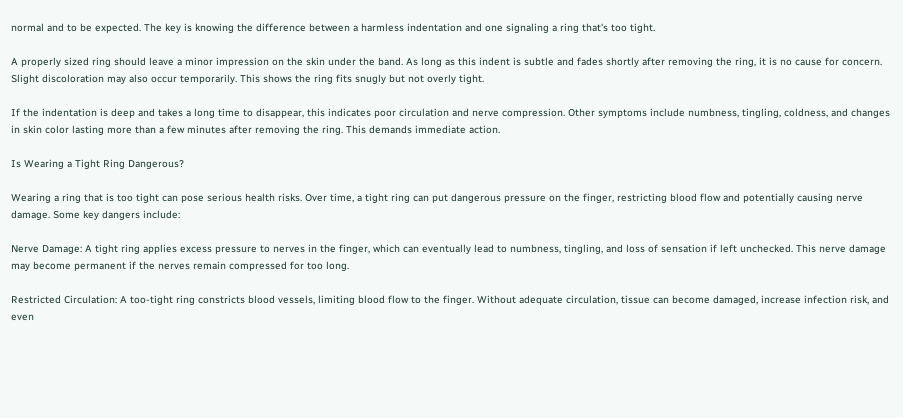normal and to be expected. The key is knowing the difference between a harmless indentation and one signaling a ring that's too tight.

A properly sized ring should leave a minor impression on the skin under the band. As long as this indent is subtle and fades shortly after removing the ring, it is no cause for concern. Slight discoloration may also occur temporarily. This shows the ring fits snugly but not overly tight.

If the indentation is deep and takes a long time to disappear, this indicates poor circulation and nerve compression. Other symptoms include numbness, tingling, coldness, and changes in skin color lasting more than a few minutes after removing the ring. This demands immediate action.

Is Wearing a Tight Ring Dangerous?

Wearing a ring that is too tight can pose serious health risks. Over time, a tight ring can put dangerous pressure on the finger, restricting blood flow and potentially causing nerve damage. Some key dangers include:

Nerve Damage: A tight ring applies excess pressure to nerves in the finger, which can eventually lead to numbness, tingling, and loss of sensation if left unchecked. This nerve damage may become permanent if the nerves remain compressed for too long.

Restricted Circulation: A too-tight ring constricts blood vessels, limiting blood flow to the finger. Without adequate circulation, tissue can become damaged, increase infection risk, and even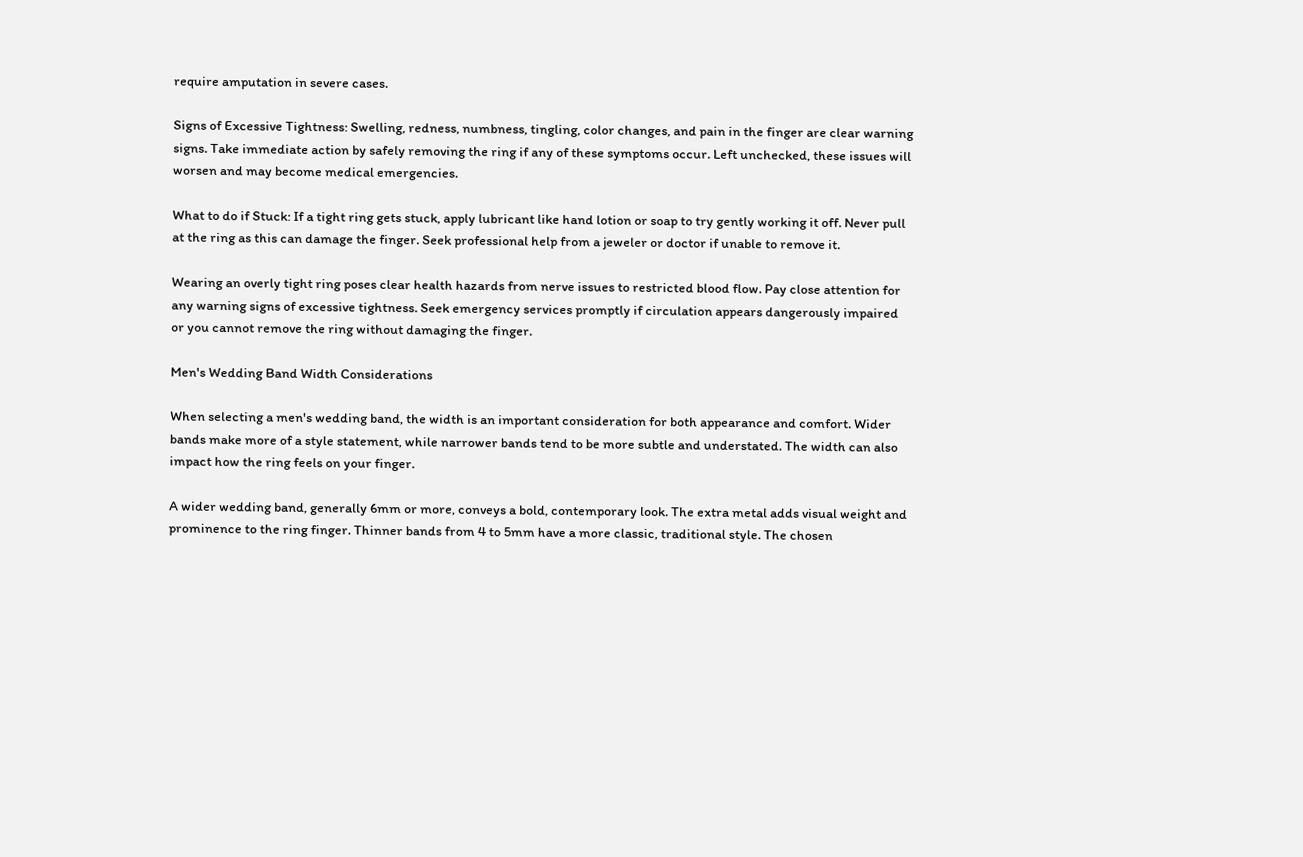require amputation in severe cases.

Signs of Excessive Tightness: Swelling, redness, numbness, tingling, color changes, and pain in the finger are clear warning signs. Take immediate action by safely removing the ring if any of these symptoms occur. Left unchecked, these issues will worsen and may become medical emergencies.

What to do if Stuck: If a tight ring gets stuck, apply lubricant like hand lotion or soap to try gently working it off. Never pull at the ring as this can damage the finger. Seek professional help from a jeweler or doctor if unable to remove it.

Wearing an overly tight ring poses clear health hazards from nerve issues to restricted blood flow. Pay close attention for any warning signs of excessive tightness. Seek emergency services promptly if circulation appears dangerously impaired or you cannot remove the ring without damaging the finger.

Men's Wedding Band Width Considerations

When selecting a men's wedding band, the width is an important consideration for both appearance and comfort. Wider bands make more of a style statement, while narrower bands tend to be more subtle and understated. The width can also impact how the ring feels on your finger.

A wider wedding band, generally 6mm or more, conveys a bold, contemporary look. The extra metal adds visual weight and prominence to the ring finger. Thinner bands from 4 to 5mm have a more classic, traditional style. The chosen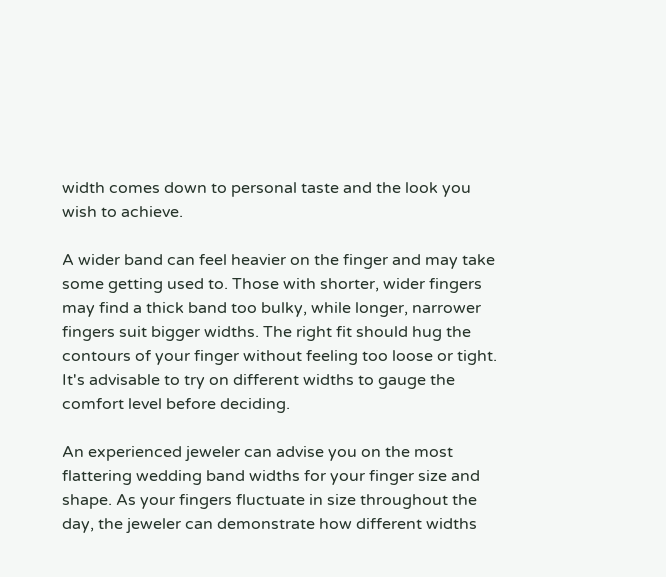width comes down to personal taste and the look you wish to achieve.

A wider band can feel heavier on the finger and may take some getting used to. Those with shorter, wider fingers may find a thick band too bulky, while longer, narrower fingers suit bigger widths. The right fit should hug the contours of your finger without feeling too loose or tight. It's advisable to try on different widths to gauge the comfort level before deciding.

An experienced jeweler can advise you on the most flattering wedding band widths for your finger size and shape. As your fingers fluctuate in size throughout the day, the jeweler can demonstrate how different widths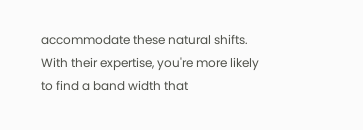accommodate these natural shifts. With their expertise, you're more likely to find a band width that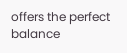offers the perfect balance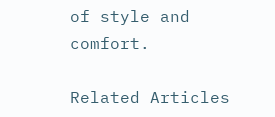of style and comfort.

Related Articles